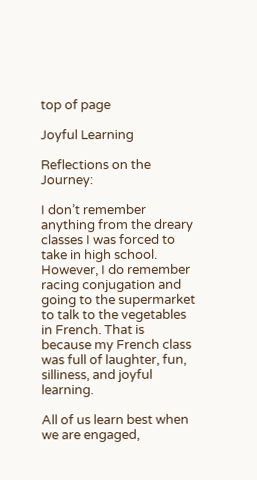top of page

Joyful Learning

Reflections on the Journey:

I don’t remember anything from the dreary classes I was forced to take in high school. However, I do remember racing conjugation and going to the supermarket to talk to the vegetables in French. That is because my French class was full of laughter, fun, silliness, and joyful learning.

All of us learn best when we are engaged,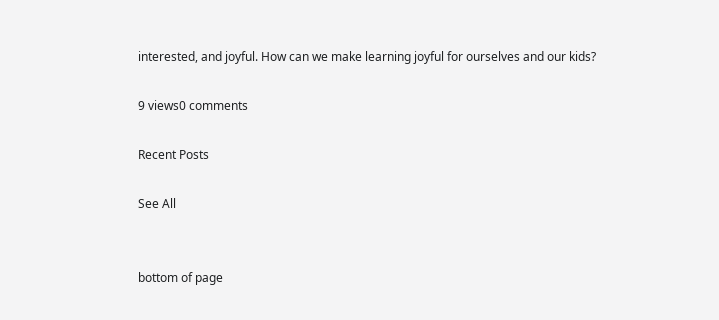interested, and joyful. How can we make learning joyful for ourselves and our kids?

9 views0 comments

Recent Posts

See All


bottom of page